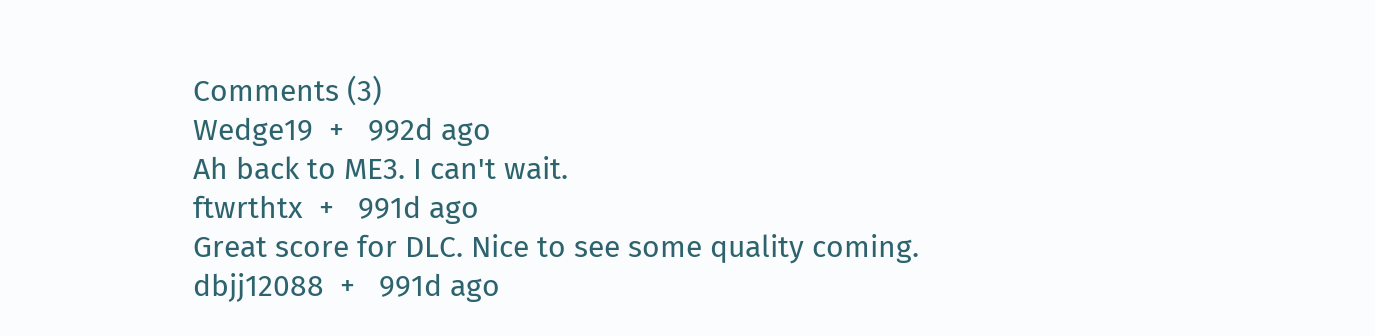Comments (3)
Wedge19  +   992d ago
Ah back to ME3. I can't wait.
ftwrthtx  +   991d ago
Great score for DLC. Nice to see some quality coming.
dbjj12088  +   991d ago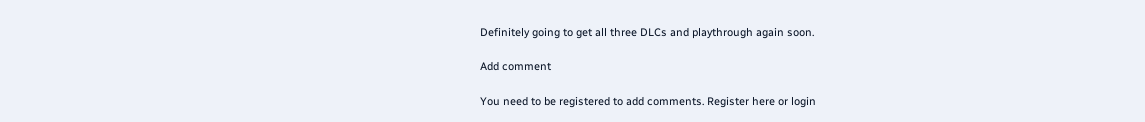Definitely going to get all three DLCs and playthrough again soon.

Add comment

You need to be registered to add comments. Register here or login